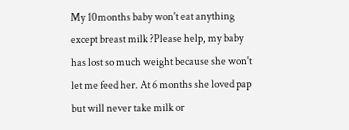My 10months baby won't eat anything except breast milk ?Please help, my baby has lost so much weight because she won't let me feed her. At 6 months she loved pap but will never take milk or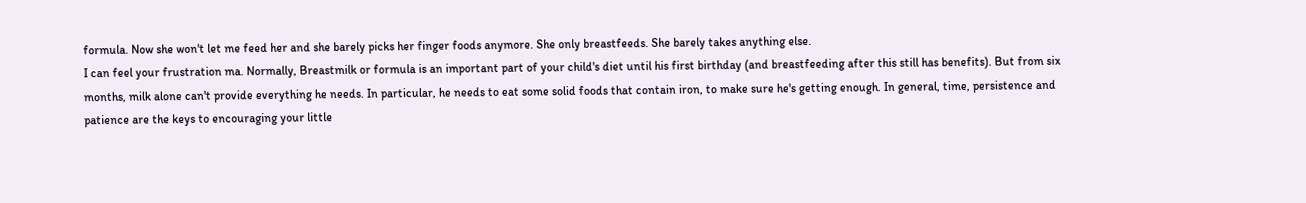formula. Now she won't let me feed her and she barely picks her finger foods anymore. She only breastfeeds. She barely takes anything else.
I can feel your frustration ma. Normally, Breastmilk or formula is an important part of your child's diet until his first birthday (and breastfeeding after this still has benefits). But from six months, milk alone can't provide everything he needs. In particular, he needs to eat some solid foods that contain iron, to make sure he's getting enough. In general, time, persistence and patience are the keys to encouraging your little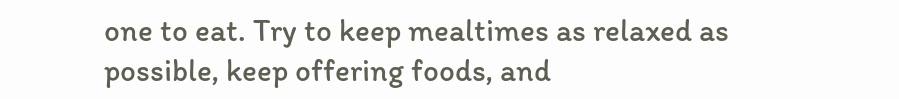one to eat. Try to keep mealtimes as relaxed as possible, keep offering foods, and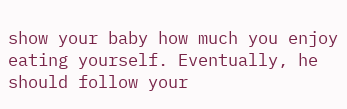show your baby how much you enjoy eating yourself. Eventually, he should follow your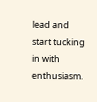lead and start tucking in with enthusiasm.